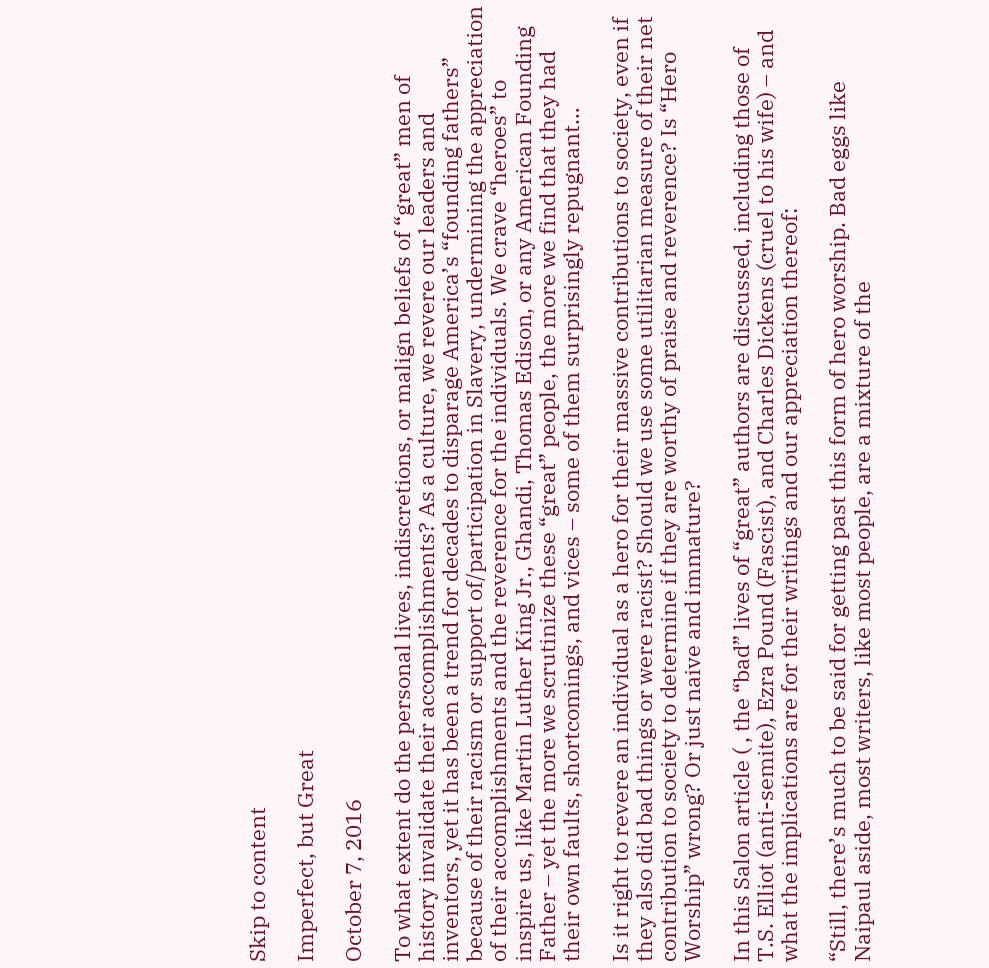Skip to content

Imperfect, but Great

October 7, 2016

To what extent do the personal lives, indiscretions, or malign beliefs of “great” men of history invalidate their accomplishments? As a culture, we revere our leaders and inventors, yet it has been a trend for decades to disparage America’s “founding fathers” because of their racism or support of/participation in Slavery, undermining the appreciation of their accomplishments and the reverence for the individuals. We crave “heroes” to inspire us, like Martin Luther King Jr., Ghandi, Thomas Edison, or any American Founding Father – yet the more we scrutinize these “great” people, the more we find that they had their own faults, shortcomings, and vices – some of them surprisingly repugnant…

Is it right to revere an individual as a hero for their massive contributions to society, even if they also did bad things or were racist? Should we use some utilitarian measure of their net contribution to society to determine if they are worthy of praise and reverence? Is “Hero Worship” wrong? Or just naive and immature?

In this Salon article ( , the “bad” lives of “great” authors are discussed, including those of T.S. Elliot (anti-semite), Ezra Pound (Fascist), and Charles Dickens (cruel to his wife) – and what the implications are for their writings and our appreciation thereof:

“Still, there’s much to be said for getting past this form of hero worship. Bad eggs like Naipaul aside, most writers, like most people, are a mixture of the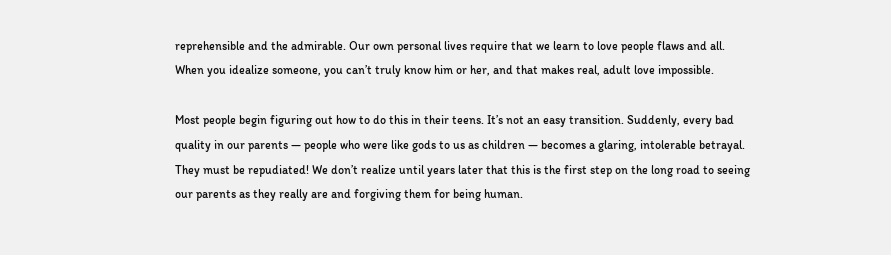reprehensible and the admirable. Our own personal lives require that we learn to love people flaws and all. When you idealize someone, you can’t truly know him or her, and that makes real, adult love impossible.

Most people begin figuring out how to do this in their teens. It’s not an easy transition. Suddenly, every bad quality in our parents — people who were like gods to us as children — becomes a glaring, intolerable betrayal. They must be repudiated! We don’t realize until years later that this is the first step on the long road to seeing our parents as they really are and forgiving them for being human.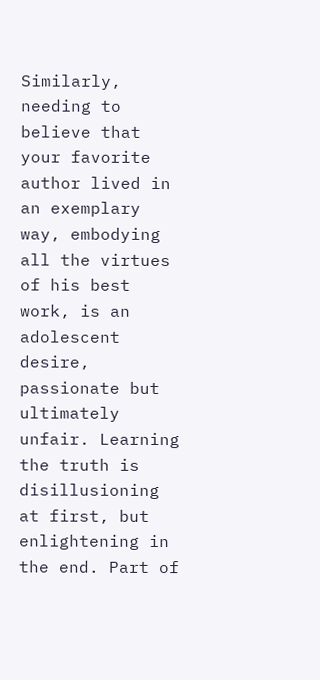Similarly, needing to believe that your favorite author lived in an exemplary way, embodying all the virtues of his best work, is an adolescent desire, passionate but ultimately unfair. Learning the truth is disillusioning at first, but enlightening in the end. Part of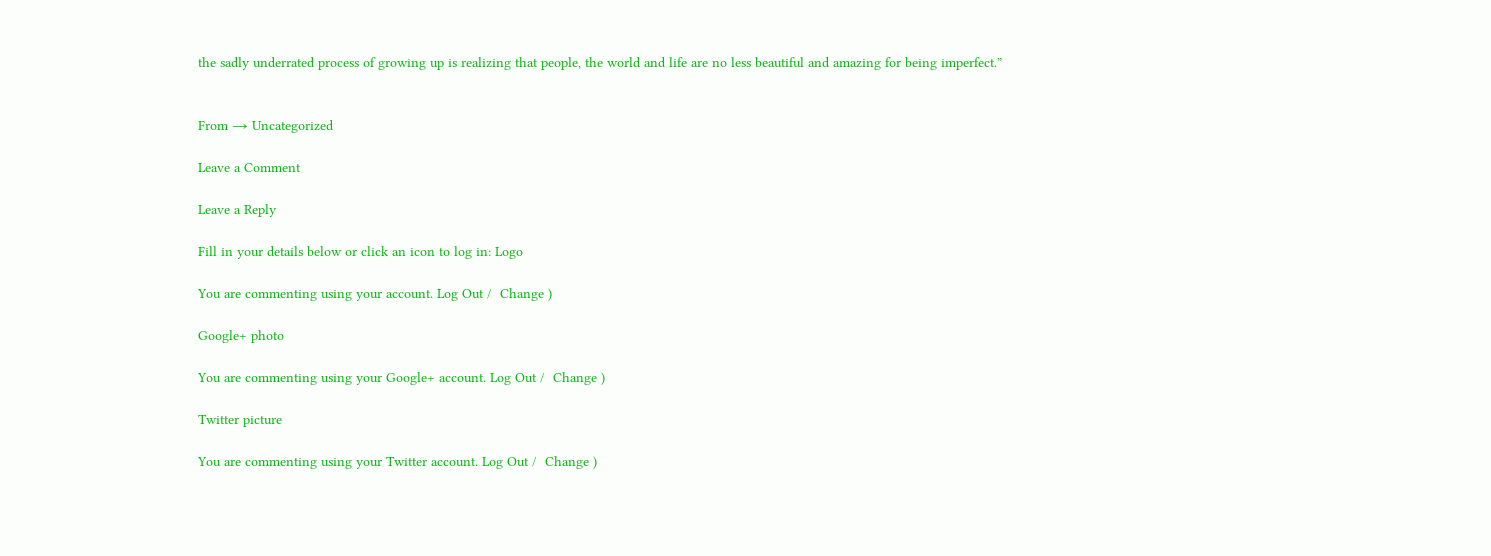the sadly underrated process of growing up is realizing that people, the world and life are no less beautiful and amazing for being imperfect.”


From → Uncategorized

Leave a Comment

Leave a Reply

Fill in your details below or click an icon to log in: Logo

You are commenting using your account. Log Out /  Change )

Google+ photo

You are commenting using your Google+ account. Log Out /  Change )

Twitter picture

You are commenting using your Twitter account. Log Out /  Change )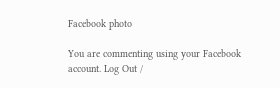Facebook photo

You are commenting using your Facebook account. Log Out /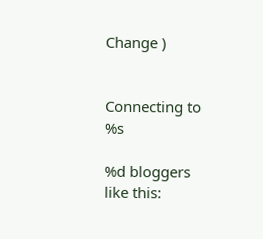Change )


Connecting to %s

%d bloggers like this: